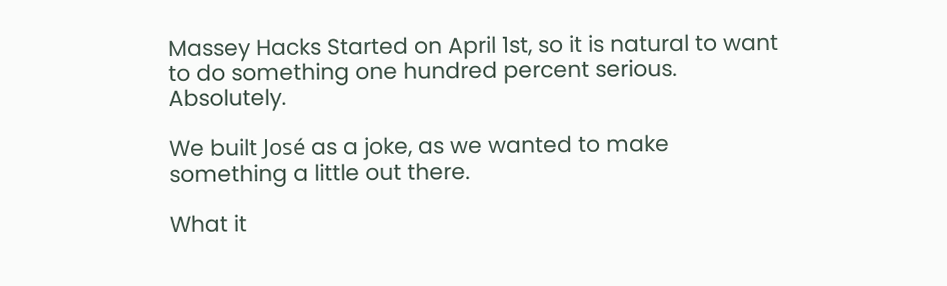Massey Hacks Started on April 1st, so it is natural to want to do something one hundred percent serious. Absolutely.

We built José as a joke, as we wanted to make something a little out there.

What it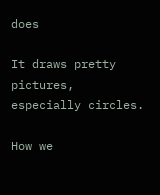does

It draws pretty pictures, especially circles.

How we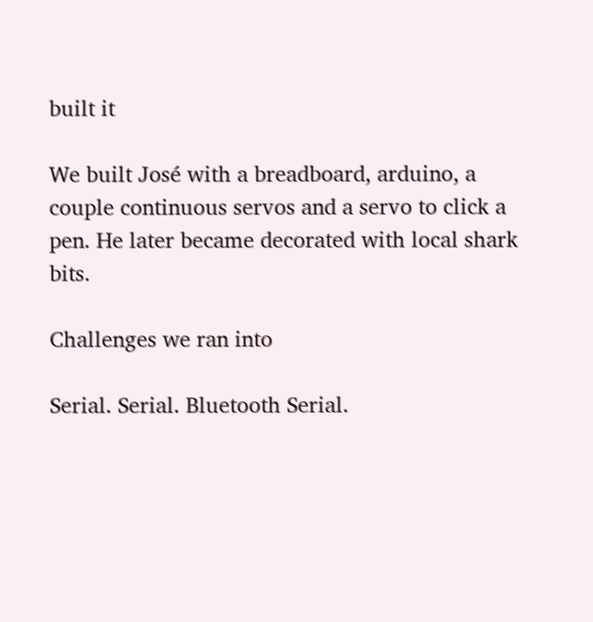built it

We built José with a breadboard, arduino, a couple continuous servos and a servo to click a pen. He later became decorated with local shark bits.

Challenges we ran into

Serial. Serial. Bluetooth Serial.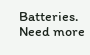Batteries. Need more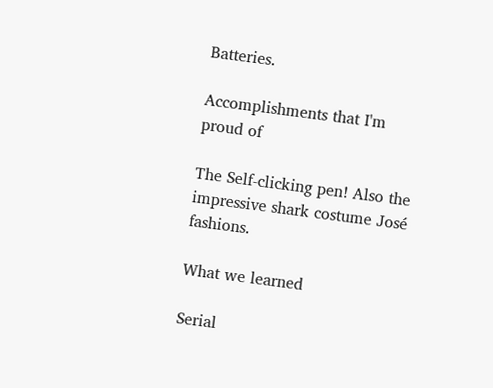Batteries.

Accomplishments that I'm proud of

The Self-clicking pen! Also the impressive shark costume José fashions.

What we learned

Serial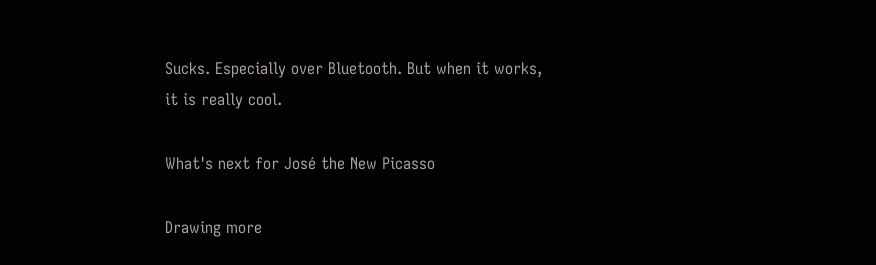Sucks. Especially over Bluetooth. But when it works, it is really cool.

What's next for José the New Picasso

Drawing more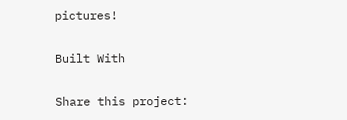pictures!

Built With

Share this project: